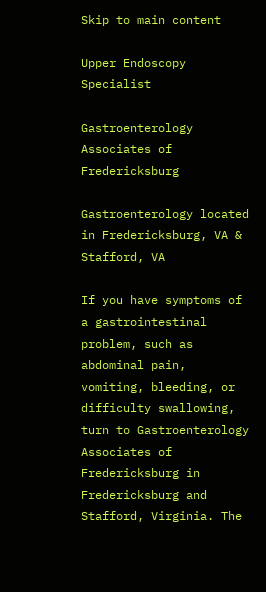Skip to main content

Upper Endoscopy Specialist

Gastroenterology Associates of Fredericksburg

Gastroenterology located in Fredericksburg, VA & Stafford, VA

If you have symptoms of a gastrointestinal problem, such as abdominal pain, vomiting, bleeding, or difficulty swallowing, turn to Gastroenterology Associates of Fredericksburg in Fredericksburg and Stafford, Virginia. The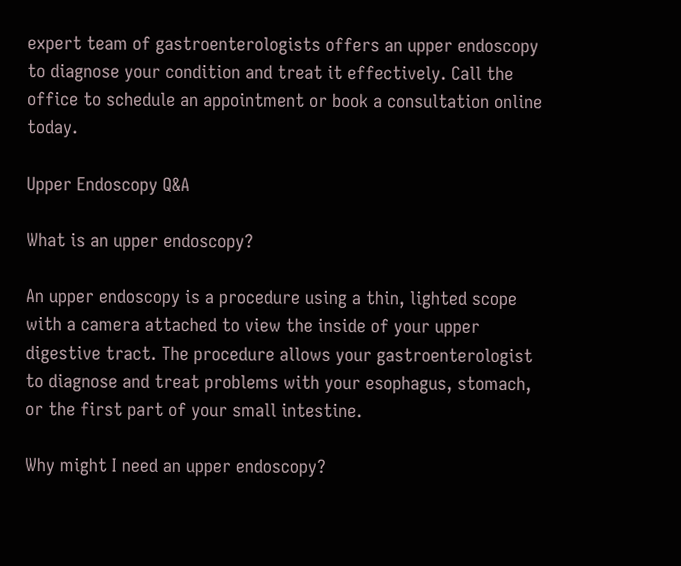expert team of gastroenterologists offers an upper endoscopy to diagnose your condition and treat it effectively. Call the office to schedule an appointment or book a consultation online today.

Upper Endoscopy Q&A

What is an upper endoscopy?

An upper endoscopy is a procedure using a thin, lighted scope with a camera attached to view the inside of your upper digestive tract. The procedure allows your gastroenterologist to diagnose and treat problems with your esophagus, stomach, or the first part of your small intestine.

Why might I need an upper endoscopy?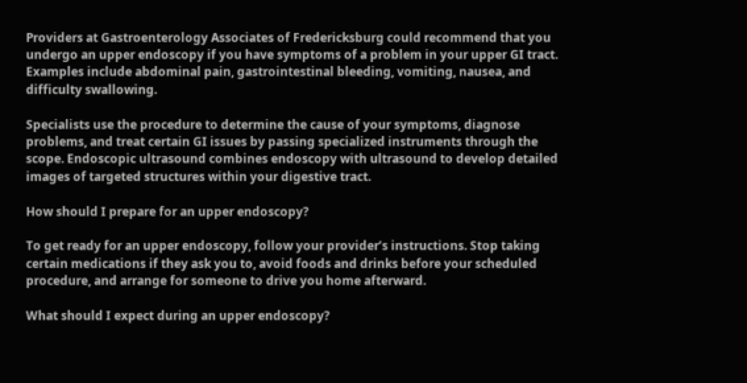Providers at Gastroenterology Associates of Fredericksburg could recommend that you undergo an upper endoscopy if you have symptoms of a problem in your upper GI tract. Examples include abdominal pain, gastrointestinal bleeding, vomiting, nausea, and difficulty swallowing.

Specialists use the procedure to determine the cause of your symptoms, diagnose problems, and treat certain GI issues by passing specialized instruments through the scope. Endoscopic ultrasound combines endoscopy with ultrasound to develop detailed images of targeted structures within your digestive tract.

How should I prepare for an upper endoscopy?

To get ready for an upper endoscopy, follow your provider’s instructions. Stop taking certain medications if they ask you to, avoid foods and drinks before your scheduled procedure, and arrange for someone to drive you home afterward.

What should I expect during an upper endoscopy?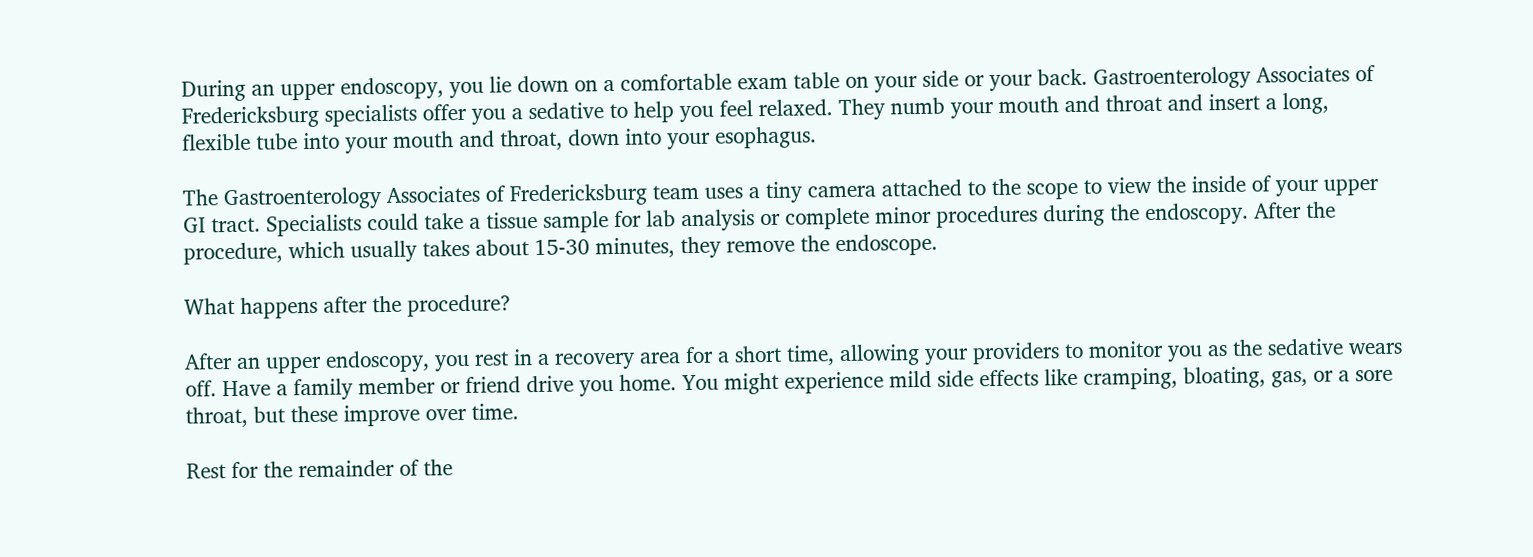During an upper endoscopy, you lie down on a comfortable exam table on your side or your back. Gastroenterology Associates of Fredericksburg specialists offer you a sedative to help you feel relaxed. They numb your mouth and throat and insert a long, flexible tube into your mouth and throat, down into your esophagus.

The Gastroenterology Associates of Fredericksburg team uses a tiny camera attached to the scope to view the inside of your upper GI tract. Specialists could take a tissue sample for lab analysis or complete minor procedures during the endoscopy. After the procedure, which usually takes about 15-30 minutes, they remove the endoscope.

What happens after the procedure?

After an upper endoscopy, you rest in a recovery area for a short time, allowing your providers to monitor you as the sedative wears off. Have a family member or friend drive you home. You might experience mild side effects like cramping, bloating, gas, or a sore throat, but these improve over time.

Rest for the remainder of the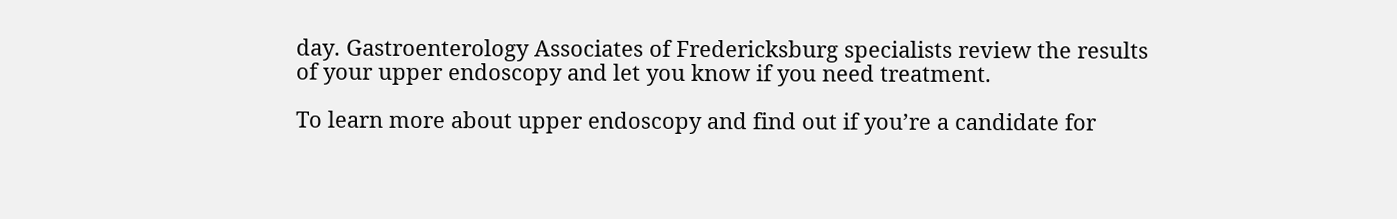day. Gastroenterology Associates of Fredericksburg specialists review the results of your upper endoscopy and let you know if you need treatment.

To learn more about upper endoscopy and find out if you’re a candidate for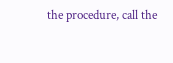the procedure, call the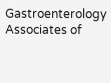Gastroenterology Associates of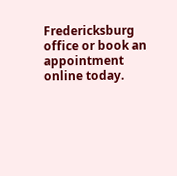Fredericksburg office or book an appointment online today.